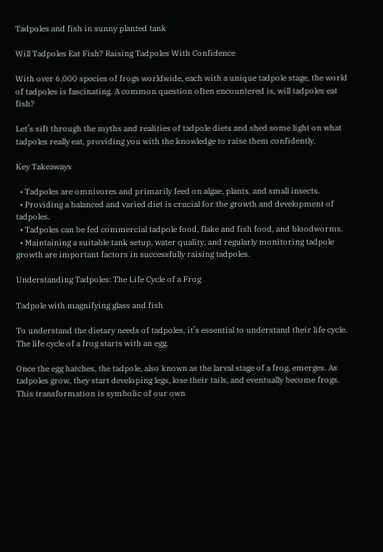Tadpoles and fish in sunny planted tank

Will Tadpoles Eat Fish? Raising Tadpoles With Confidence

With over 6,000 species of frogs worldwide, each with a unique tadpole stage, the world of tadpoles is fascinating. A common question often encountered is, will tadpoles eat fish?

Let’s sift through the myths and realities of tadpole diets and shed some light on what tadpoles really eat, providing you with the knowledge to raise them confidently.

Key Takeaways

  • Tadpoles are omnivores and primarily feed on algae, plants, and small insects.
  • Providing a balanced and varied diet is crucial for the growth and development of tadpoles.
  • Tadpoles can be fed commercial tadpole food, flake and fish food, and bloodworms.
  • Maintaining a suitable tank setup, water quality, and regularly monitoring tadpole growth are important factors in successfully raising tadpoles.

Understanding Tadpoles: The Life Cycle of a Frog

Tadpole with magnifying glass and fish

To understand the dietary needs of tadpoles, it’s essential to understand their life cycle. The life cycle of a frog starts with an egg.

Once the egg hatches, the tadpole, also known as the larval stage of a frog, emerges. As tadpoles grow, they start developing legs, lose their tails, and eventually become frogs. This transformation is symbolic of our own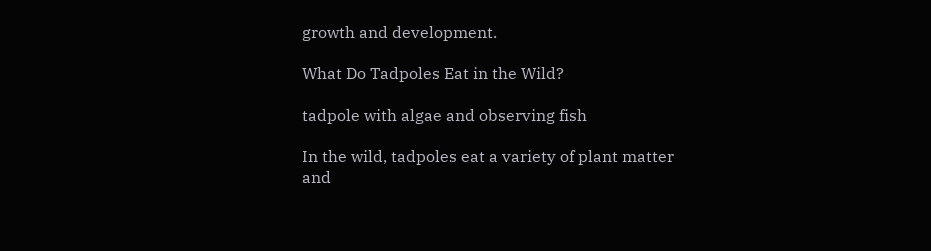growth and development.

What Do Tadpoles Eat in the Wild?

tadpole with algae and observing fish

In the wild, tadpoles eat a variety of plant matter and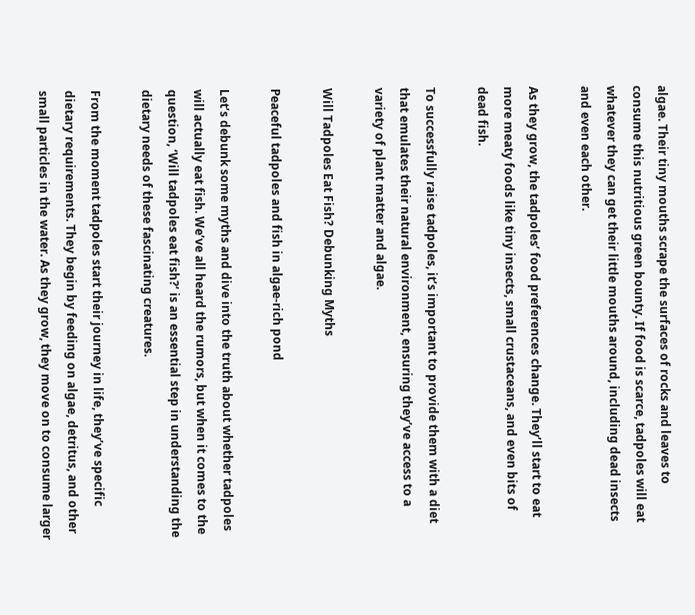algae. Their tiny mouths scrape the surfaces of rocks and leaves to consume this nutritious green bounty. If food is scarce, tadpoles will eat whatever they can get their little mouths around, including dead insects and even each other.

As they grow, the tadpoles’ food preferences change. They’ll start to eat more meaty foods like tiny insects, small crustaceans, and even bits of dead fish.

To successfully raise tadpoles, it’s important to provide them with a diet that emulates their natural environment, ensuring they’ve access to a variety of plant matter and algae.

Will Tadpoles Eat Fish? Debunking Myths

Peaceful tadpoles and fish in algae-rich pond

Let’s debunk some myths and dive into the truth about whether tadpoles will actually eat fish. We’ve all heard the rumors, but when it comes to the question, ‘Will tadpoles eat fish?’ is an essential step in understanding the dietary needs of these fascinating creatures.

From the moment tadpoles start their journey in life, they’ve specific dietary requirements. They begin by feeding on algae, detritus, and other small particles in the water. As they grow, they move on to consume larger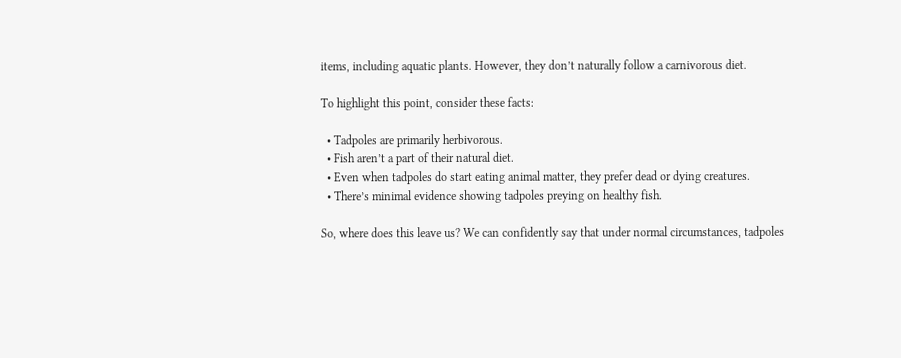items, including aquatic plants. However, they don’t naturally follow a carnivorous diet.

To highlight this point, consider these facts:

  • Tadpoles are primarily herbivorous.
  • Fish aren’t a part of their natural diet.
  • Even when tadpoles do start eating animal matter, they prefer dead or dying creatures.
  • There’s minimal evidence showing tadpoles preying on healthy fish.

So, where does this leave us? We can confidently say that under normal circumstances, tadpoles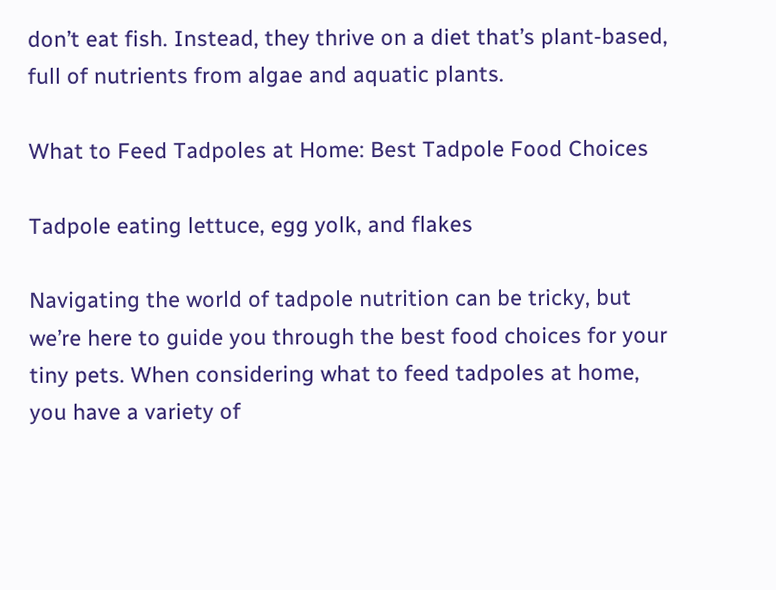don’t eat fish. Instead, they thrive on a diet that’s plant-based, full of nutrients from algae and aquatic plants.

What to Feed Tadpoles at Home: Best Tadpole Food Choices

Tadpole eating lettuce, egg yolk, and flakes

Navigating the world of tadpole nutrition can be tricky, but we’re here to guide you through the best food choices for your tiny pets. When considering what to feed tadpoles at home, you have a variety of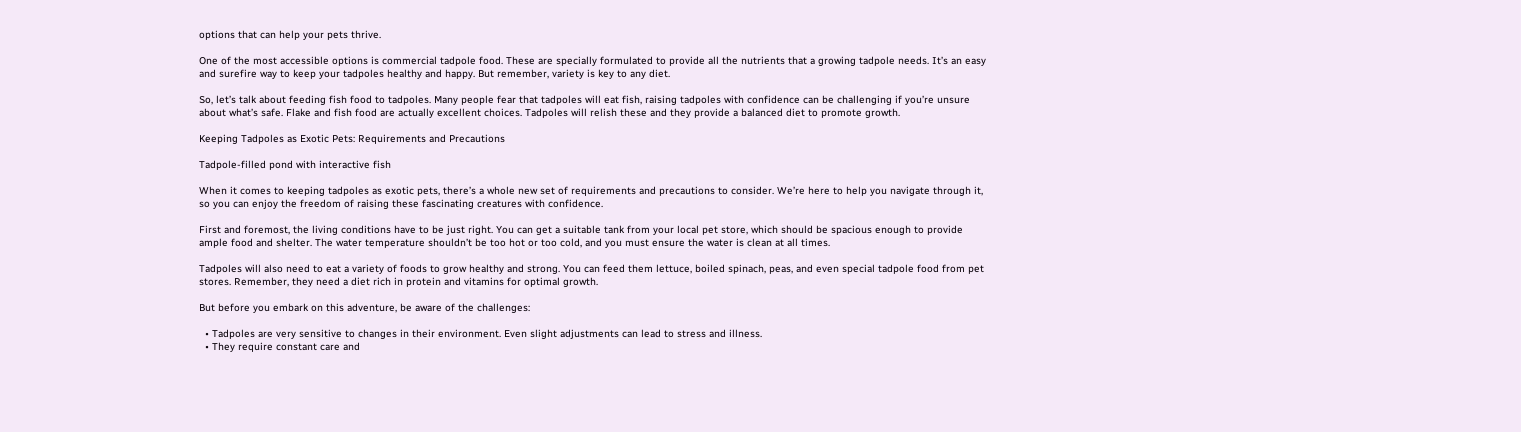options that can help your pets thrive.

One of the most accessible options is commercial tadpole food. These are specially formulated to provide all the nutrients that a growing tadpole needs. It’s an easy and surefire way to keep your tadpoles healthy and happy. But remember, variety is key to any diet.

So, let’s talk about feeding fish food to tadpoles. Many people fear that tadpoles will eat fish, raising tadpoles with confidence can be challenging if you’re unsure about what’s safe. Flake and fish food are actually excellent choices. Tadpoles will relish these and they provide a balanced diet to promote growth.

Keeping Tadpoles as Exotic Pets: Requirements and Precautions

Tadpole-filled pond with interactive fish

When it comes to keeping tadpoles as exotic pets, there’s a whole new set of requirements and precautions to consider. We’re here to help you navigate through it, so you can enjoy the freedom of raising these fascinating creatures with confidence.

First and foremost, the living conditions have to be just right. You can get a suitable tank from your local pet store, which should be spacious enough to provide ample food and shelter. The water temperature shouldn’t be too hot or too cold, and you must ensure the water is clean at all times.

Tadpoles will also need to eat a variety of foods to grow healthy and strong. You can feed them lettuce, boiled spinach, peas, and even special tadpole food from pet stores. Remember, they need a diet rich in protein and vitamins for optimal growth.

But before you embark on this adventure, be aware of the challenges:

  • Tadpoles are very sensitive to changes in their environment. Even slight adjustments can lead to stress and illness.
  • They require constant care and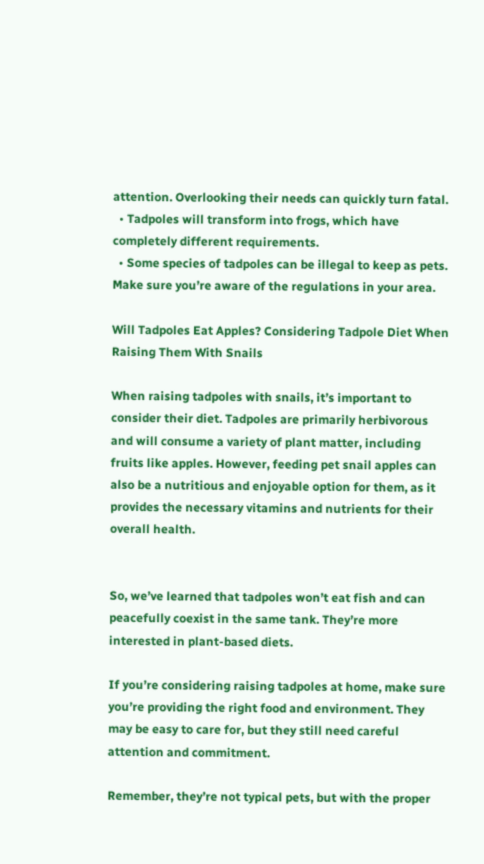attention. Overlooking their needs can quickly turn fatal.
  • Tadpoles will transform into frogs, which have completely different requirements.
  • Some species of tadpoles can be illegal to keep as pets. Make sure you’re aware of the regulations in your area.

Will Tadpoles Eat Apples? Considering Tadpole Diet When Raising Them With Snails

When raising tadpoles with snails, it’s important to consider their diet. Tadpoles are primarily herbivorous and will consume a variety of plant matter, including fruits like apples. However, feeding pet snail apples can also be a nutritious and enjoyable option for them, as it provides the necessary vitamins and nutrients for their overall health.


So, we’ve learned that tadpoles won’t eat fish and can peacefully coexist in the same tank. They’re more interested in plant-based diets.

If you’re considering raising tadpoles at home, make sure you’re providing the right food and environment. They may be easy to care for, but they still need careful attention and commitment.

Remember, they’re not typical pets, but with the proper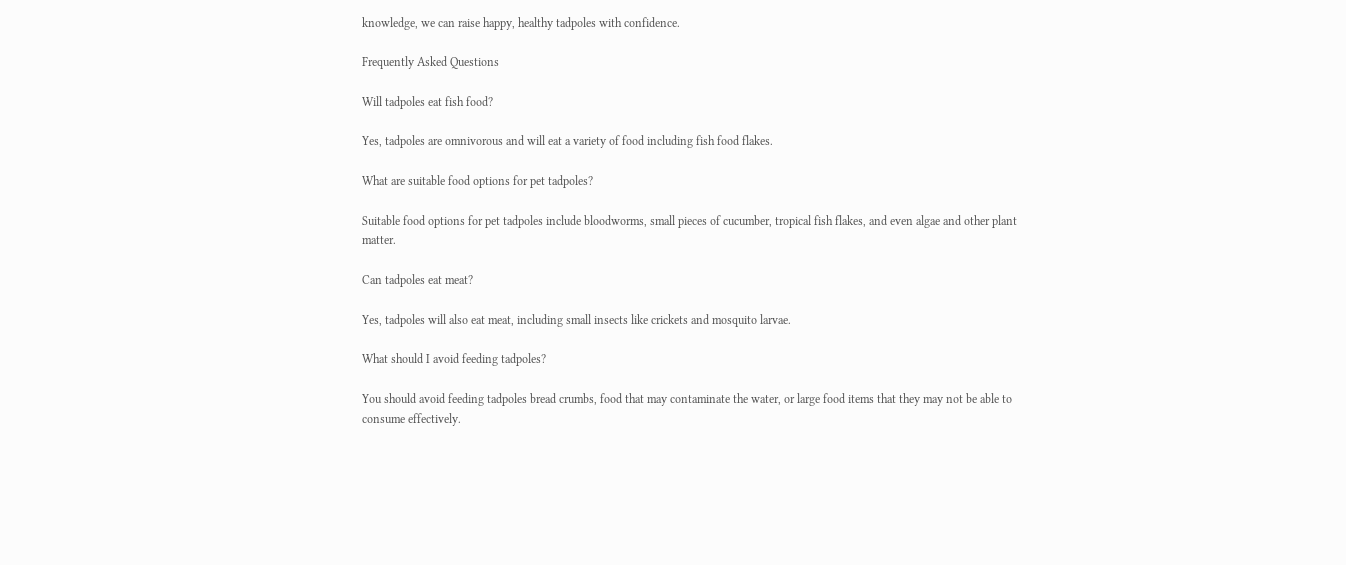knowledge, we can raise happy, healthy tadpoles with confidence.

Frequently Asked Questions

Will tadpoles eat fish food?

Yes, tadpoles are omnivorous and will eat a variety of food including fish food flakes.

What are suitable food options for pet tadpoles?

Suitable food options for pet tadpoles include bloodworms, small pieces of cucumber, tropical fish flakes, and even algae and other plant matter.

Can tadpoles eat meat?

Yes, tadpoles will also eat meat, including small insects like crickets and mosquito larvae.

What should I avoid feeding tadpoles?

You should avoid feeding tadpoles bread crumbs, food that may contaminate the water, or large food items that they may not be able to consume effectively.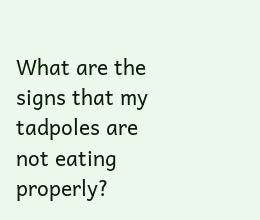What are the signs that my tadpoles are not eating properly?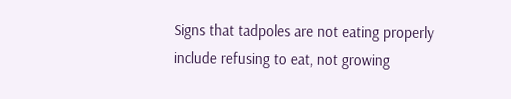Signs that tadpoles are not eating properly include refusing to eat, not growing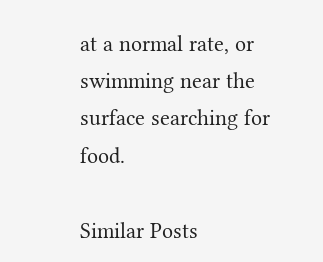at a normal rate, or swimming near the surface searching for food.

Similar Posts